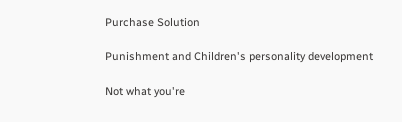Purchase Solution

Punishment and Children's personality development

Not what you're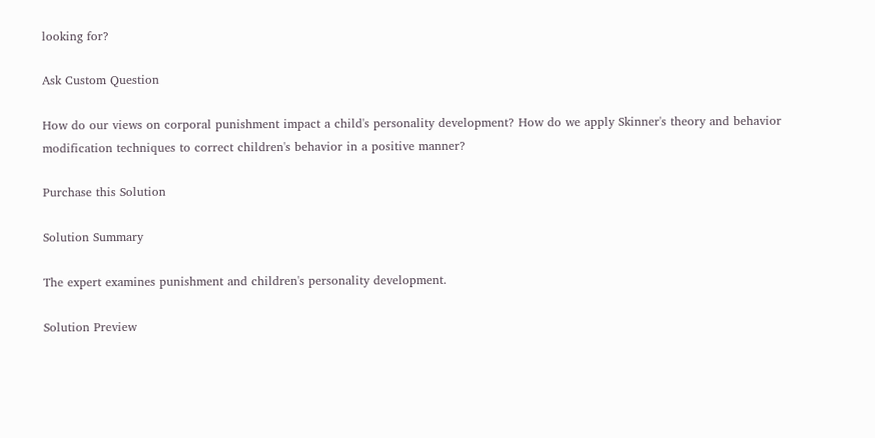looking for?

Ask Custom Question

How do our views on corporal punishment impact a child's personality development? How do we apply Skinner's theory and behavior modification techniques to correct children's behavior in a positive manner?

Purchase this Solution

Solution Summary

The expert examines punishment and children's personality development.

Solution Preview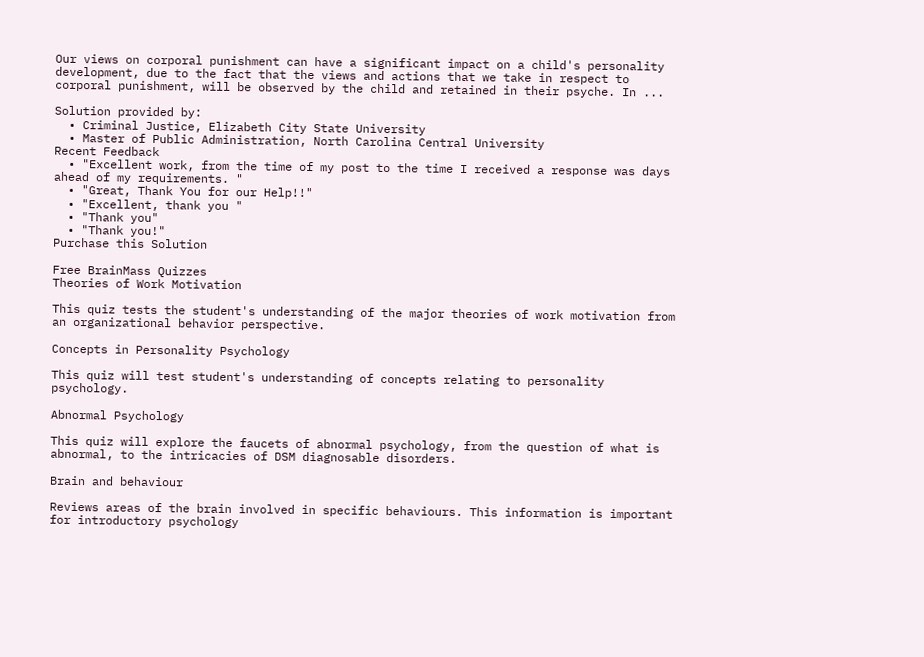Our views on corporal punishment can have a significant impact on a child's personality development, due to the fact that the views and actions that we take in respect to corporal punishment, will be observed by the child and retained in their psyche. In ...

Solution provided by:
  • Criminal Justice, Elizabeth City State University
  • Master of Public Administration, North Carolina Central University
Recent Feedback
  • "Excellent work, from the time of my post to the time I received a response was days ahead of my requirements. "
  • "Great, Thank You for our Help!!"
  • "Excellent, thank you "
  • "Thank you"
  • "Thank you!"
Purchase this Solution

Free BrainMass Quizzes
Theories of Work Motivation

This quiz tests the student's understanding of the major theories of work motivation from an organizational behavior perspective.

Concepts in Personality Psychology

This quiz will test student's understanding of concepts relating to personality psychology.

Abnormal Psychology

This quiz will explore the faucets of abnormal psychology, from the question of what is abnormal, to the intricacies of DSM diagnosable disorders.

Brain and behaviour

Reviews areas of the brain involved in specific behaviours. This information is important for introductory psychology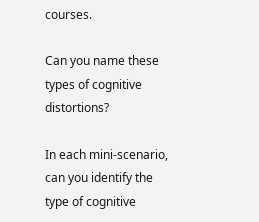courses.

Can you name these types of cognitive distortions?

In each mini-scenario, can you identify the type of cognitive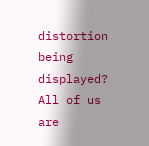distortion being displayed? All of us are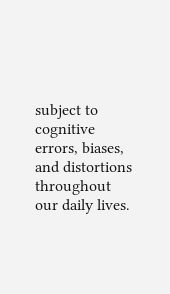subject to cognitive errors, biases, and distortions throughout our daily lives.